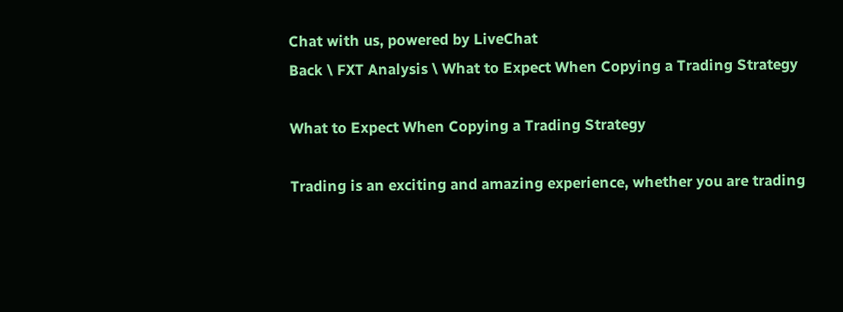Chat with us, powered by LiveChat
Back \ FXT Analysis \ What to Expect When Copying a Trading Strategy

What to Expect When Copying a Trading Strategy

Trading is an exciting and amazing experience, whether you are trading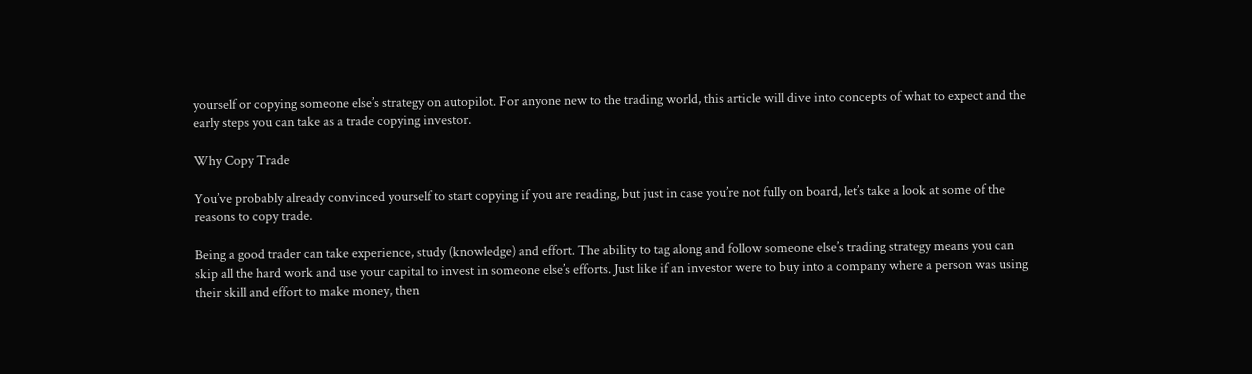yourself or copying someone else’s strategy on autopilot. For anyone new to the trading world, this article will dive into concepts of what to expect and the early steps you can take as a trade copying investor.

Why Copy Trade

You’ve probably already convinced yourself to start copying if you are reading, but just in case you’re not fully on board, let’s take a look at some of the reasons to copy trade.

Being a good trader can take experience, study (knowledge) and effort. The ability to tag along and follow someone else’s trading strategy means you can skip all the hard work and use your capital to invest in someone else’s efforts. Just like if an investor were to buy into a company where a person was using their skill and effort to make money, then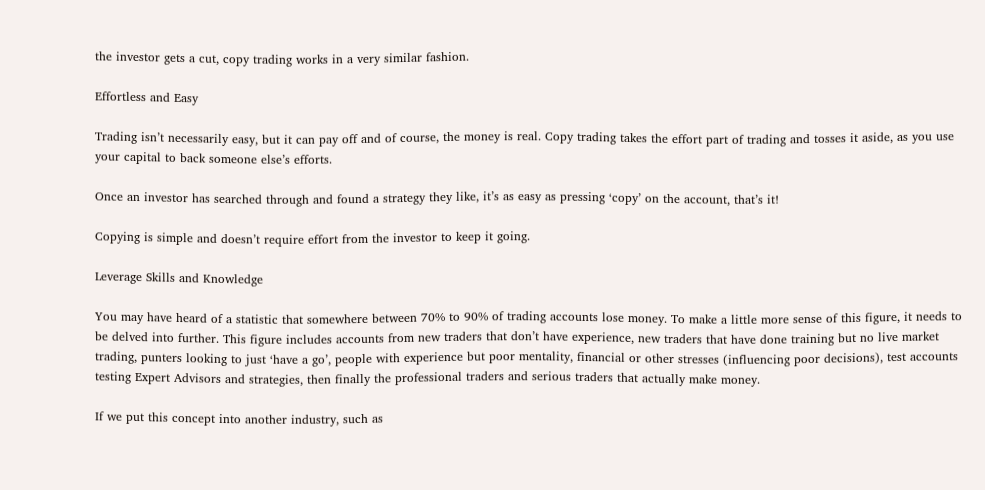the investor gets a cut, copy trading works in a very similar fashion.

Effortless and Easy

Trading isn’t necessarily easy, but it can pay off and of course, the money is real. Copy trading takes the effort part of trading and tosses it aside, as you use your capital to back someone else’s efforts.

Once an investor has searched through and found a strategy they like, it’s as easy as pressing ‘copy’ on the account, that’s it!

Copying is simple and doesn’t require effort from the investor to keep it going.

Leverage Skills and Knowledge

You may have heard of a statistic that somewhere between 70% to 90% of trading accounts lose money. To make a little more sense of this figure, it needs to be delved into further. This figure includes accounts from new traders that don’t have experience, new traders that have done training but no live market trading, punters looking to just ‘have a go’, people with experience but poor mentality, financial or other stresses (influencing poor decisions), test accounts testing Expert Advisors and strategies, then finally the professional traders and serious traders that actually make money.

If we put this concept into another industry, such as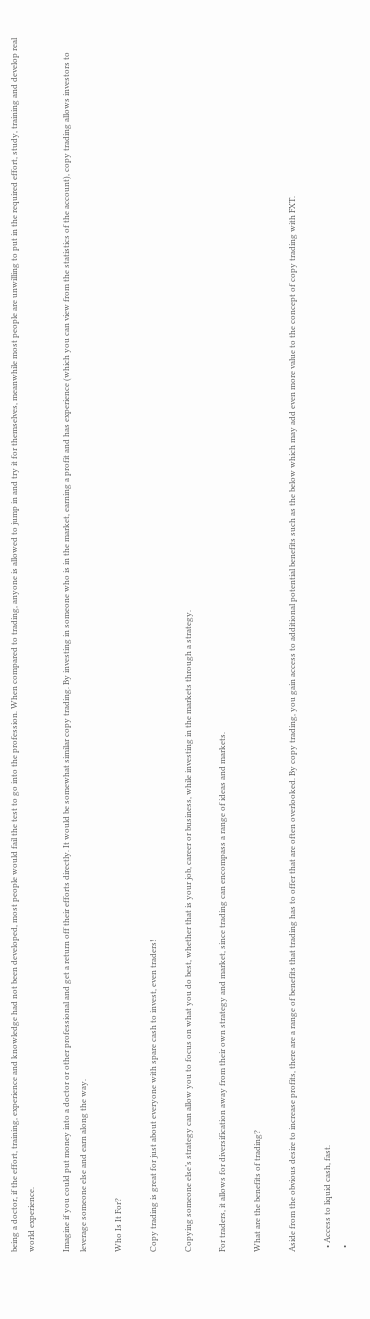being a doctor, if the effort, training, experience and knowledge had not been developed, most people would fail the test to go into the profession. When compared to trading, anyone is allowed to jump in and try it for themselves, meanwhile most people are unwilling to put in the required effort, study, training and develop real world experience.

Imagine if you could put money into a doctor or other professional and get a return off their efforts directly. It would be somewhat similar copy trading. By investing in someone who is in the market, earning a profit and has experience (which you can view from the statistics of the account), copy trading allows investors to leverage someone else and earn along the way.

Who Is It For?

Copy trading is great for just about everyone with spare cash to invest, even traders!

Copying someone else’s strategy can allow you to focus on what you do best, whether that is your job, career or business, while investing in the markets through a strategy.

For traders, it allows for diversification away from their own strategy and market, since trading can encompass a range of ideas and markets.

What are the benefits of trading?

Aside from the obvious desire to increase profits, there are a range of benefits that trading has to offer that are often overlooked. By copy trading, you gain access to additional potential benefits such as the below which may add even more value to the concept of copy trading with FXT.

  • Access to liquid cash, fast.
  •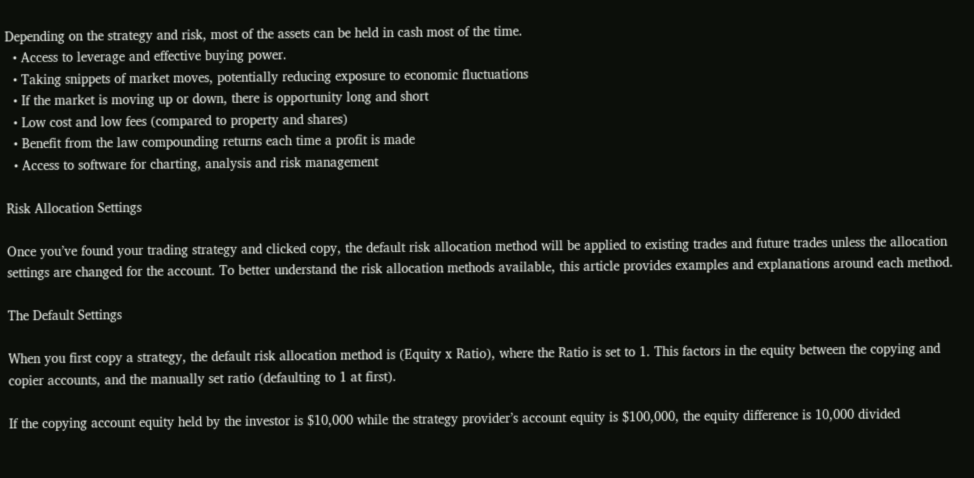Depending on the strategy and risk, most of the assets can be held in cash most of the time.
  • Access to leverage and effective buying power.
  • Taking snippets of market moves, potentially reducing exposure to economic fluctuations
  • If the market is moving up or down, there is opportunity long and short
  • Low cost and low fees (compared to property and shares)
  • Benefit from the law compounding returns each time a profit is made
  • Access to software for charting, analysis and risk management

Risk Allocation Settings

Once you’ve found your trading strategy and clicked copy, the default risk allocation method will be applied to existing trades and future trades unless the allocation settings are changed for the account. To better understand the risk allocation methods available, this article provides examples and explanations around each method.

The Default Settings

When you first copy a strategy, the default risk allocation method is (Equity x Ratio), where the Ratio is set to 1. This factors in the equity between the copying and copier accounts, and the manually set ratio (defaulting to 1 at first).

If the copying account equity held by the investor is $10,000 while the strategy provider’s account equity is $100,000, the equity difference is 10,000 divided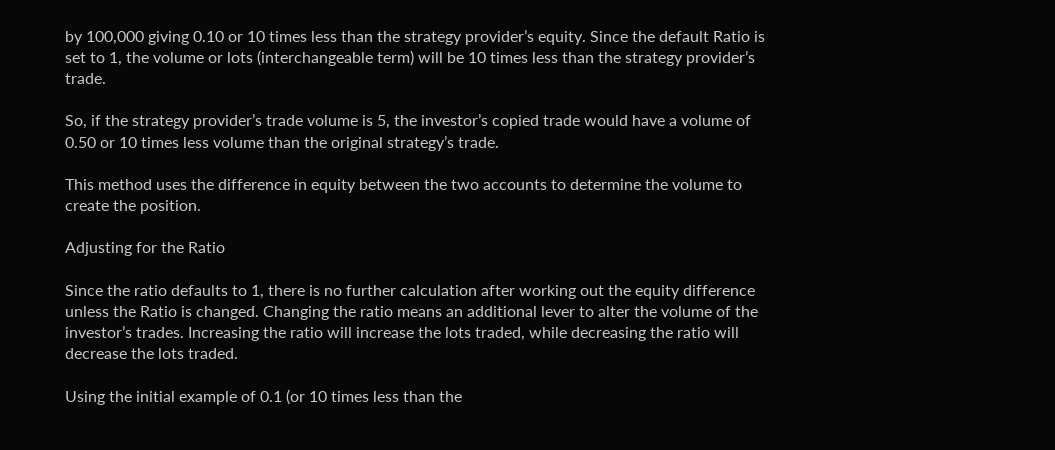by 100,000 giving 0.10 or 10 times less than the strategy provider’s equity. Since the default Ratio is set to 1, the volume or lots (interchangeable term) will be 10 times less than the strategy provider’s trade.

So, if the strategy provider’s trade volume is 5, the investor’s copied trade would have a volume of 0.50 or 10 times less volume than the original strategy’s trade.

This method uses the difference in equity between the two accounts to determine the volume to create the position.

Adjusting for the Ratio

Since the ratio defaults to 1, there is no further calculation after working out the equity difference unless the Ratio is changed. Changing the ratio means an additional lever to alter the volume of the investor’s trades. Increasing the ratio will increase the lots traded, while decreasing the ratio will decrease the lots traded.

Using the initial example of 0.1 (or 10 times less than the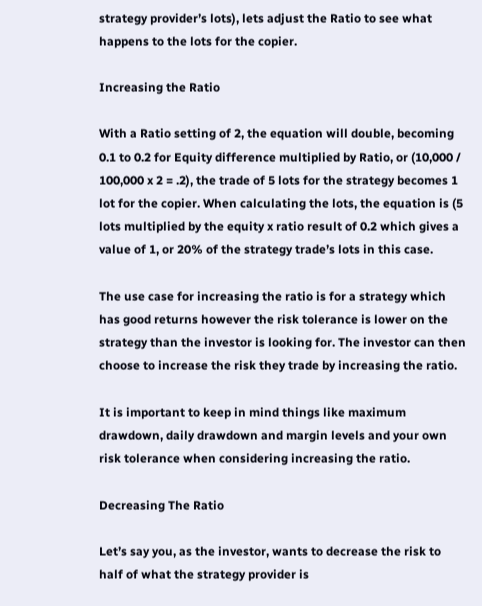strategy provider’s lots), lets adjust the Ratio to see what happens to the lots for the copier.

Increasing the Ratio

With a Ratio setting of 2, the equation will double, becoming 0.1 to 0.2 for Equity difference multiplied by Ratio, or (10,000 / 100,000 x 2 = .2), the trade of 5 lots for the strategy becomes 1 lot for the copier. When calculating the lots, the equation is (5 lots multiplied by the equity x ratio result of 0.2 which gives a value of 1, or 20% of the strategy trade’s lots in this case.

The use case for increasing the ratio is for a strategy which has good returns however the risk tolerance is lower on the strategy than the investor is looking for. The investor can then choose to increase the risk they trade by increasing the ratio.

It is important to keep in mind things like maximum drawdown, daily drawdown and margin levels and your own risk tolerance when considering increasing the ratio.

Decreasing The Ratio

Let’s say you, as the investor, wants to decrease the risk to half of what the strategy provider is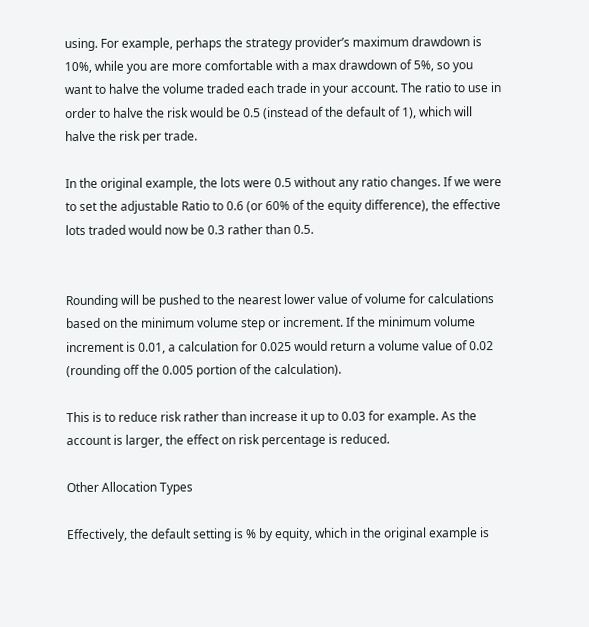using. For example, perhaps the strategy provider’s maximum drawdown is 10%, while you are more comfortable with a max drawdown of 5%, so you want to halve the volume traded each trade in your account. The ratio to use in order to halve the risk would be 0.5 (instead of the default of 1), which will halve the risk per trade.

In the original example, the lots were 0.5 without any ratio changes. If we were to set the adjustable Ratio to 0.6 (or 60% of the equity difference), the effective lots traded would now be 0.3 rather than 0.5.


Rounding will be pushed to the nearest lower value of volume for calculations based on the minimum volume step or increment. If the minimum volume increment is 0.01, a calculation for 0.025 would return a volume value of 0.02 (rounding off the 0.005 portion of the calculation).

This is to reduce risk rather than increase it up to 0.03 for example. As the account is larger, the effect on risk percentage is reduced.

Other Allocation Types

Effectively, the default setting is % by equity, which in the original example is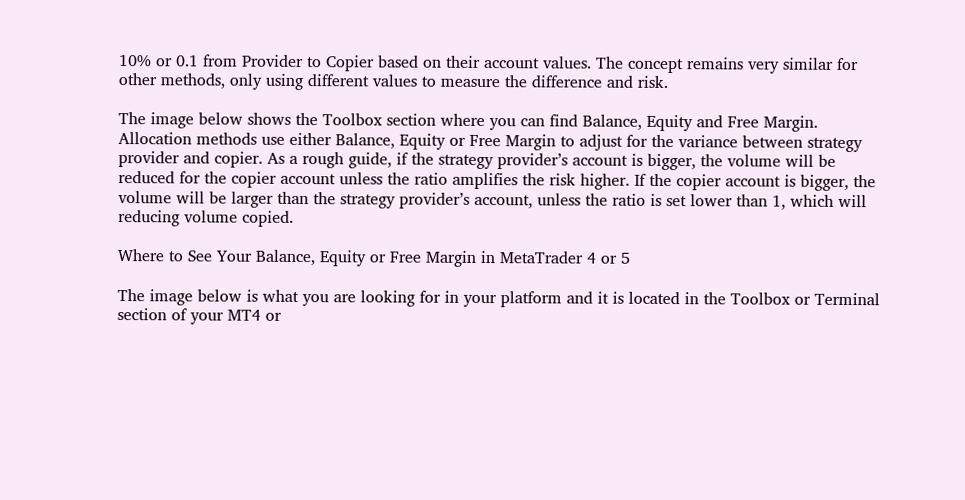10% or 0.1 from Provider to Copier based on their account values. The concept remains very similar for other methods, only using different values to measure the difference and risk.

The image below shows the Toolbox section where you can find Balance, Equity and Free Margin. Allocation methods use either Balance, Equity or Free Margin to adjust for the variance between strategy provider and copier. As a rough guide, if the strategy provider’s account is bigger, the volume will be reduced for the copier account unless the ratio amplifies the risk higher. If the copier account is bigger, the volume will be larger than the strategy provider’s account, unless the ratio is set lower than 1, which will reducing volume copied.

Where to See Your Balance, Equity or Free Margin in MetaTrader 4 or 5

The image below is what you are looking for in your platform and it is located in the Toolbox or Terminal section of your MT4 or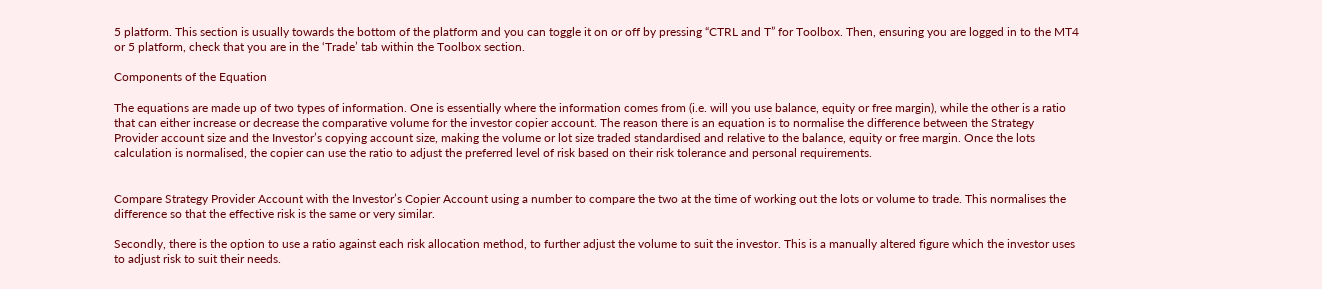5 platform. This section is usually towards the bottom of the platform and you can toggle it on or off by pressing “CTRL and T” for Toolbox. Then, ensuring you are logged in to the MT4 or 5 platform, check that you are in the ‘Trade’ tab within the Toolbox section.

Components of the Equation

The equations are made up of two types of information. One is essentially where the information comes from (i.e. will you use balance, equity or free margin), while the other is a ratio that can either increase or decrease the comparative volume for the investor copier account. The reason there is an equation is to normalise the difference between the Strategy Provider account size and the Investor’s copying account size, making the volume or lot size traded standardised and relative to the balance, equity or free margin. Once the lots calculation is normalised, the copier can use the ratio to adjust the preferred level of risk based on their risk tolerance and personal requirements.


Compare Strategy Provider Account with the Investor’s Copier Account using a number to compare the two at the time of working out the lots or volume to trade. This normalises the difference so that the effective risk is the same or very similar.

Secondly, there is the option to use a ratio against each risk allocation method, to further adjust the volume to suit the investor. This is a manually altered figure which the investor uses to adjust risk to suit their needs.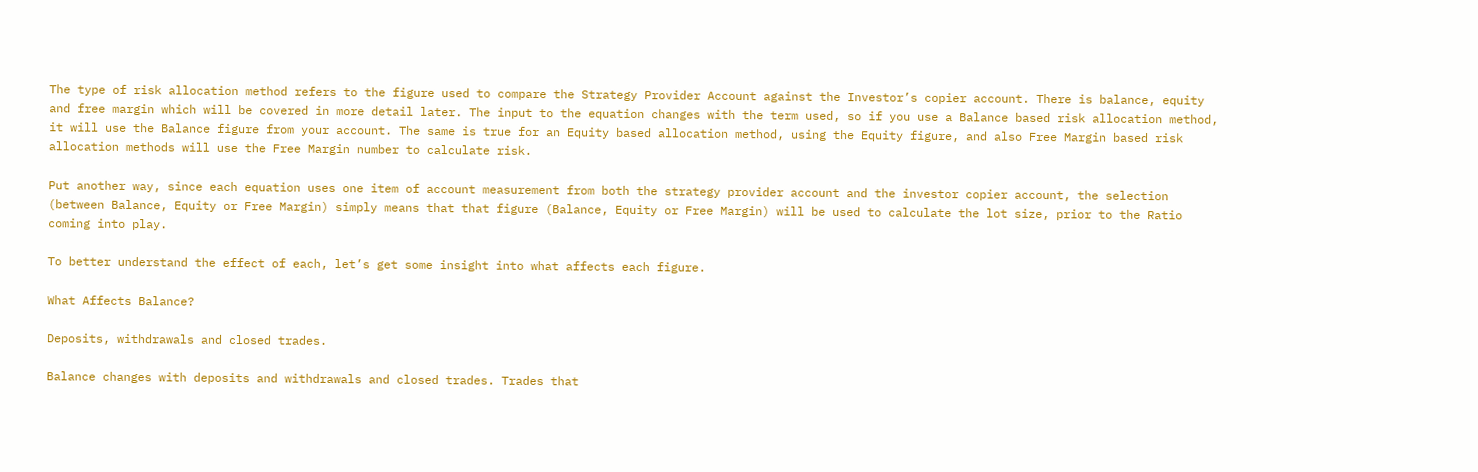The type of risk allocation method refers to the figure used to compare the Strategy Provider Account against the Investor’s copier account. There is balance, equity and free margin which will be covered in more detail later. The input to the equation changes with the term used, so if you use a Balance based risk allocation method, it will use the Balance figure from your account. The same is true for an Equity based allocation method, using the Equity figure, and also Free Margin based risk allocation methods will use the Free Margin number to calculate risk.

Put another way, since each equation uses one item of account measurement from both the strategy provider account and the investor copier account, the selection (between Balance, Equity or Free Margin) simply means that that figure (Balance, Equity or Free Margin) will be used to calculate the lot size, prior to the Ratio coming into play.

To better understand the effect of each, let’s get some insight into what affects each figure.

What Affects Balance?

Deposits, withdrawals and closed trades.

Balance changes with deposits and withdrawals and closed trades. Trades that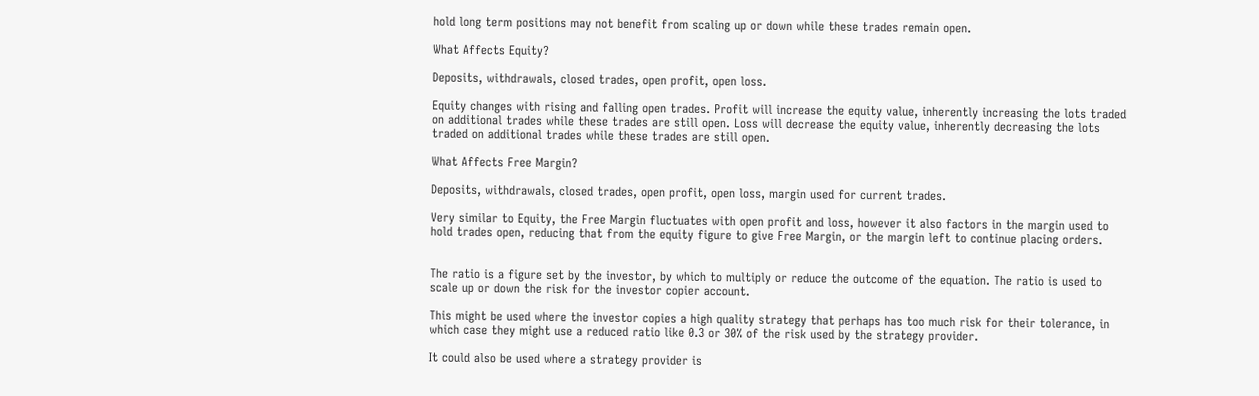hold long term positions may not benefit from scaling up or down while these trades remain open.

What Affects Equity?

Deposits, withdrawals, closed trades, open profit, open loss.

Equity changes with rising and falling open trades. Profit will increase the equity value, inherently increasing the lots traded on additional trades while these trades are still open. Loss will decrease the equity value, inherently decreasing the lots traded on additional trades while these trades are still open.

What Affects Free Margin?

Deposits, withdrawals, closed trades, open profit, open loss, margin used for current trades.

Very similar to Equity, the Free Margin fluctuates with open profit and loss, however it also factors in the margin used to hold trades open, reducing that from the equity figure to give Free Margin, or the margin left to continue placing orders.


The ratio is a figure set by the investor, by which to multiply or reduce the outcome of the equation. The ratio is used to scale up or down the risk for the investor copier account.

This might be used where the investor copies a high quality strategy that perhaps has too much risk for their tolerance, in which case they might use a reduced ratio like 0.3 or 30% of the risk used by the strategy provider.

It could also be used where a strategy provider is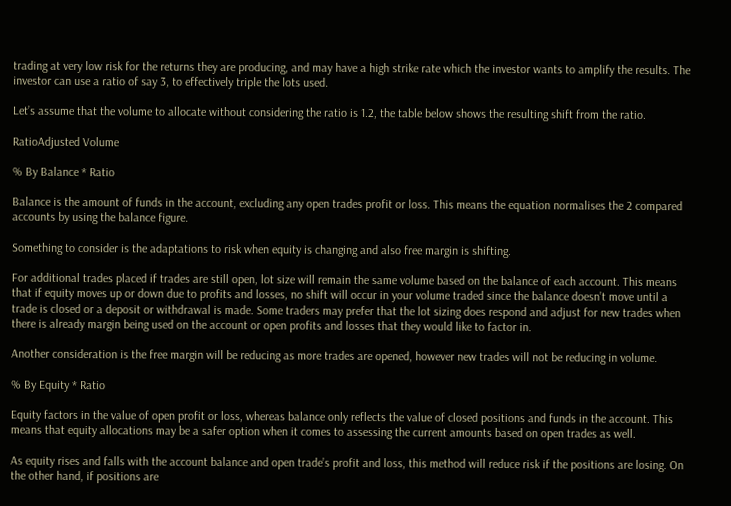trading at very low risk for the returns they are producing, and may have a high strike rate which the investor wants to amplify the results. The investor can use a ratio of say 3, to effectively triple the lots used.

Let’s assume that the volume to allocate without considering the ratio is 1.2, the table below shows the resulting shift from the ratio.

RatioAdjusted Volume

% By Balance * Ratio

Balance is the amount of funds in the account, excluding any open trades profit or loss. This means the equation normalises the 2 compared accounts by using the balance figure.

Something to consider is the adaptations to risk when equity is changing and also free margin is shifting.

For additional trades placed if trades are still open, lot size will remain the same volume based on the balance of each account. This means that if equity moves up or down due to profits and losses, no shift will occur in your volume traded since the balance doesn’t move until a trade is closed or a deposit or withdrawal is made. Some traders may prefer that the lot sizing does respond and adjust for new trades when there is already margin being used on the account or open profits and losses that they would like to factor in.

Another consideration is the free margin will be reducing as more trades are opened, however new trades will not be reducing in volume.

% By Equity * Ratio

Equity factors in the value of open profit or loss, whereas balance only reflects the value of closed positions and funds in the account. This means that equity allocations may be a safer option when it comes to assessing the current amounts based on open trades as well.

As equity rises and falls with the account balance and open trade’s profit and loss, this method will reduce risk if the positions are losing. On the other hand, if positions are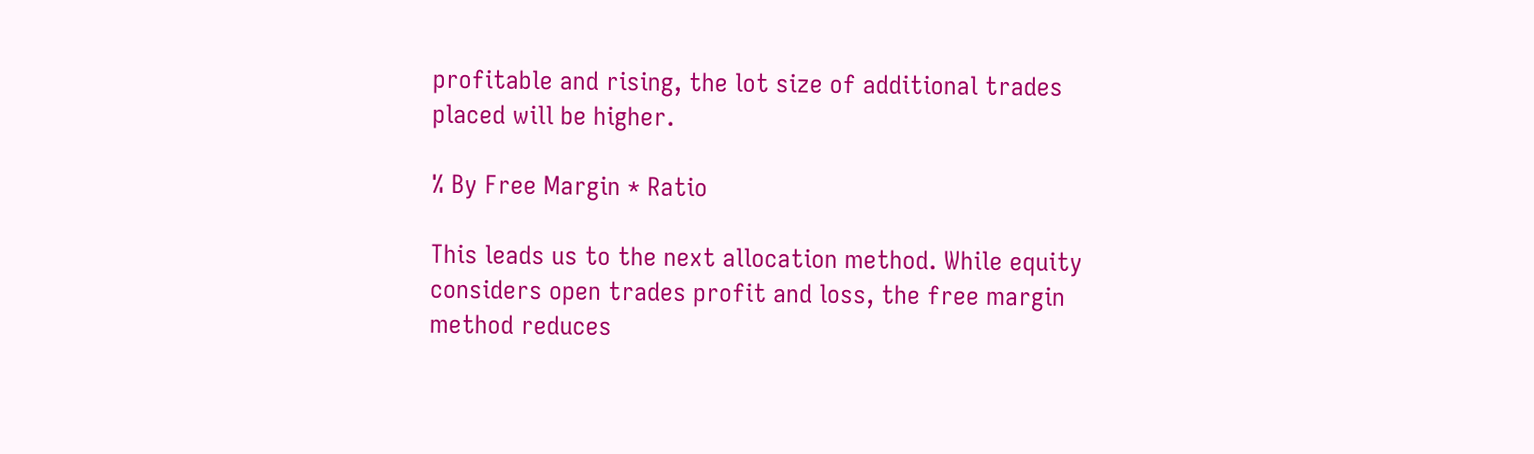profitable and rising, the lot size of additional trades placed will be higher.

% By Free Margin * Ratio

This leads us to the next allocation method. While equity considers open trades profit and loss, the free margin method reduces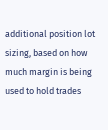additional position lot sizing, based on how much margin is being used to hold trades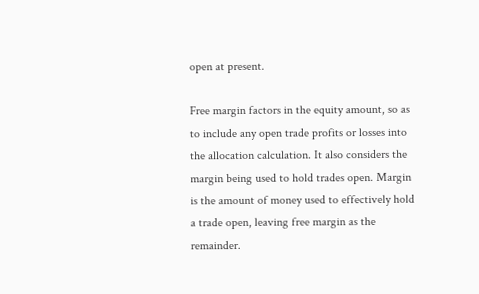open at present.

Free margin factors in the equity amount, so as to include any open trade profits or losses into the allocation calculation. It also considers the margin being used to hold trades open. Margin is the amount of money used to effectively hold a trade open, leaving free margin as the remainder.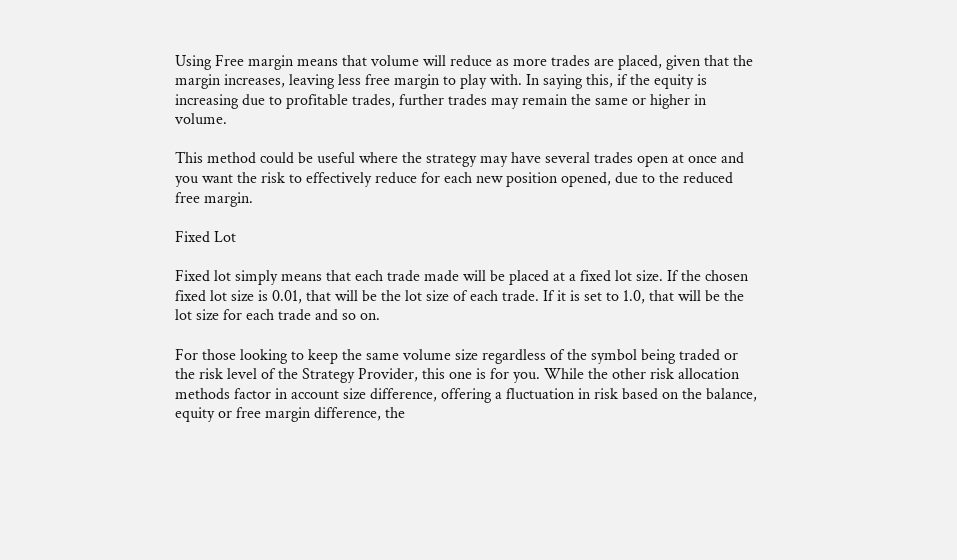Using Free margin means that volume will reduce as more trades are placed, given that the margin increases, leaving less free margin to play with. In saying this, if the equity is increasing due to profitable trades, further trades may remain the same or higher in volume.

This method could be useful where the strategy may have several trades open at once and you want the risk to effectively reduce for each new position opened, due to the reduced free margin.

Fixed Lot

Fixed lot simply means that each trade made will be placed at a fixed lot size. If the chosen fixed lot size is 0.01, that will be the lot size of each trade. If it is set to 1.0, that will be the lot size for each trade and so on.

For those looking to keep the same volume size regardless of the symbol being traded or the risk level of the Strategy Provider, this one is for you. While the other risk allocation methods factor in account size difference, offering a fluctuation in risk based on the balance, equity or free margin difference, the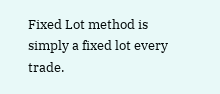Fixed Lot method is simply a fixed lot every trade.